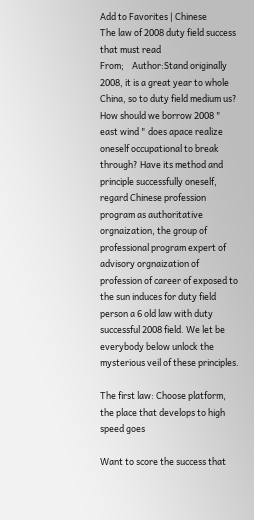Add to Favorites | Chinese
The law of 2008 duty field success that must read
From;    Author:Stand originally
2008, it is a great year to whole China, so to duty field medium us? How should we borrow 2008 " east wind " does apace realize oneself occupational to break through? Have its method and principle successfully oneself, regard Chinese profession program as authoritative orgnaization, the group of professional program expert of advisory orgnaization of profession of career of exposed to the sun induces for duty field person a 6 old law with duty successful 2008 field. We let be everybody below unlock the mysterious veil of these principles.

The first law: Choose platform, the place that develops to high speed goes

Want to score the success that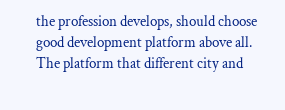the profession develops, should choose good development platform above all. The platform that different city and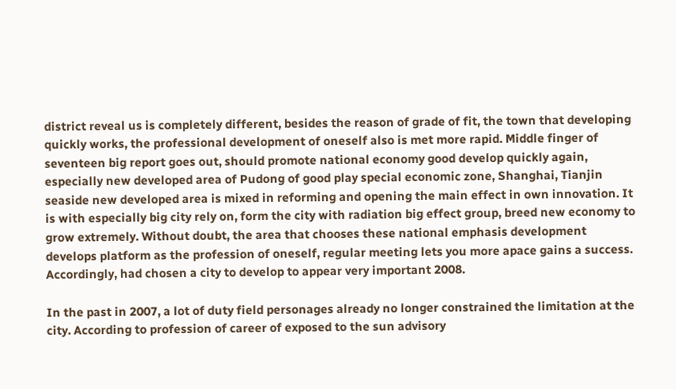district reveal us is completely different, besides the reason of grade of fit, the town that developing quickly works, the professional development of oneself also is met more rapid. Middle finger of seventeen big report goes out, should promote national economy good develop quickly again, especially new developed area of Pudong of good play special economic zone, Shanghai, Tianjin seaside new developed area is mixed in reforming and opening the main effect in own innovation. It is with especially big city rely on, form the city with radiation big effect group, breed new economy to grow extremely. Without doubt, the area that chooses these national emphasis development develops platform as the profession of oneself, regular meeting lets you more apace gains a success. Accordingly, had chosen a city to develop to appear very important 2008.

In the past in 2007, a lot of duty field personages already no longer constrained the limitation at the city. According to profession of career of exposed to the sun advisory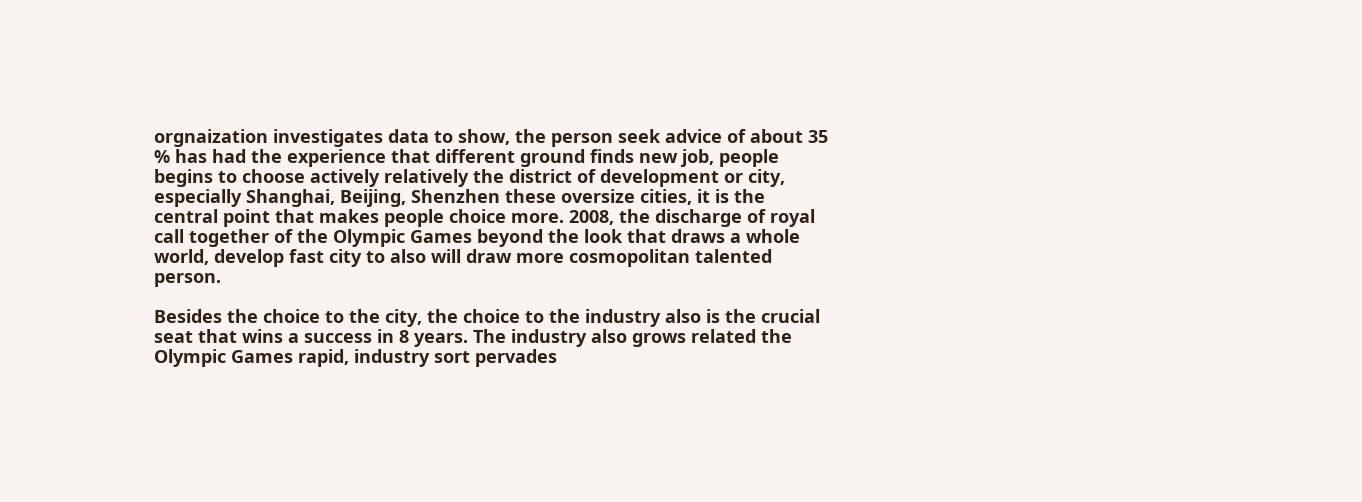orgnaization investigates data to show, the person seek advice of about 35 % has had the experience that different ground finds new job, people begins to choose actively relatively the district of development or city, especially Shanghai, Beijing, Shenzhen these oversize cities, it is the central point that makes people choice more. 2008, the discharge of royal call together of the Olympic Games beyond the look that draws a whole world, develop fast city to also will draw more cosmopolitan talented person.

Besides the choice to the city, the choice to the industry also is the crucial seat that wins a success in 8 years. The industry also grows related the Olympic Games rapid, industry sort pervades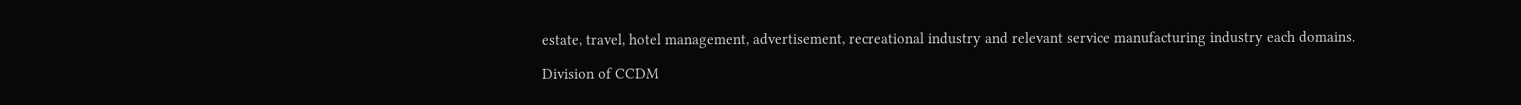estate, travel, hotel management, advertisement, recreational industry and relevant service manufacturing industry each domains.

Division of CCDM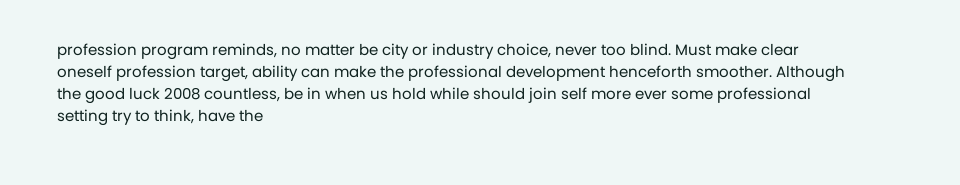profession program reminds, no matter be city or industry choice, never too blind. Must make clear oneself profession target, ability can make the professional development henceforth smoother. Although the good luck 2008 countless, be in when us hold while should join self more ever some professional setting try to think, have the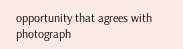opportunity that agrees with photograph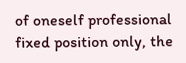of oneself professional fixed position only, the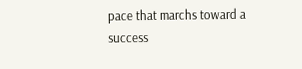pace that marchs toward a success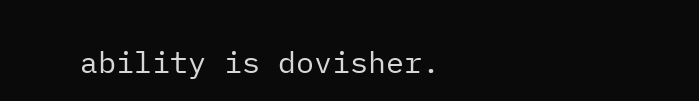ability is dovisher.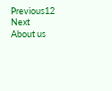Previous12 Next
About us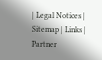| Legal Notices | Sitemap | Links | Partner